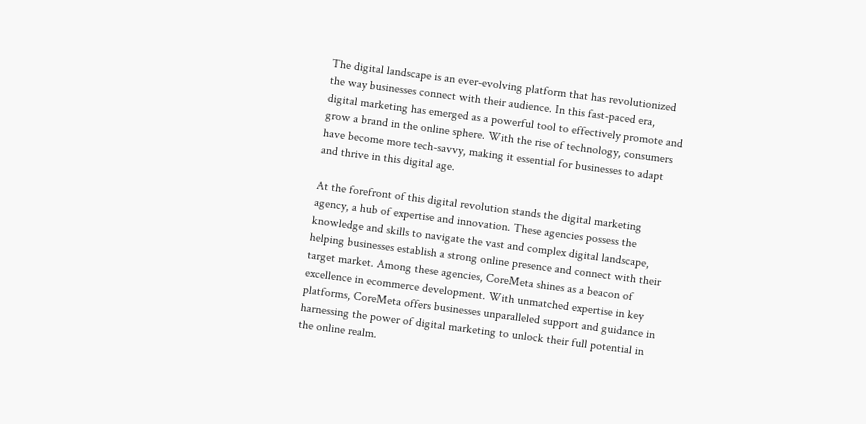The digital landscape is an ever-evolving platform that has revolutionized the way businesses connect with their audience. In this fast-paced era, digital marketing has emerged as a powerful tool to effectively promote and grow a brand in the online sphere. With the rise of technology, consumers have become more tech-savvy, making it essential for businesses to adapt and thrive in this digital age.

At the forefront of this digital revolution stands the digital marketing agency, a hub of expertise and innovation. These agencies possess the knowledge and skills to navigate the vast and complex digital landscape, helping businesses establish a strong online presence and connect with their target market. Among these agencies, CoreMeta shines as a beacon of excellence in ecommerce development. With unmatched expertise in key platforms, CoreMeta offers businesses unparalleled support and guidance in harnessing the power of digital marketing to unlock their full potential in the online realm.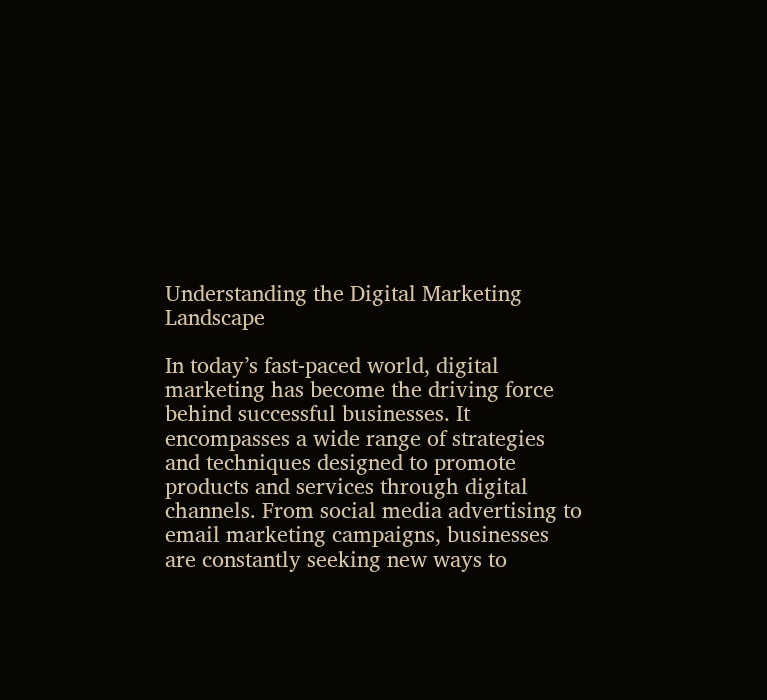Understanding the Digital Marketing Landscape

In today’s fast-paced world, digital marketing has become the driving force behind successful businesses. It encompasses a wide range of strategies and techniques designed to promote products and services through digital channels. From social media advertising to email marketing campaigns, businesses are constantly seeking new ways to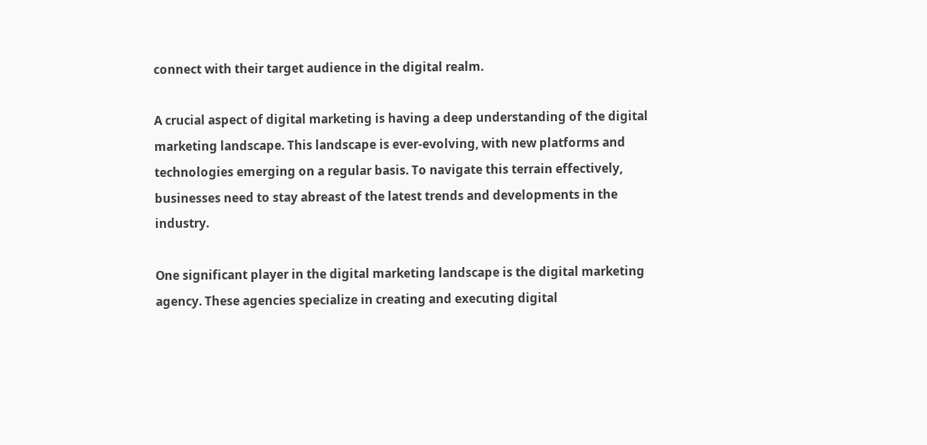connect with their target audience in the digital realm.

A crucial aspect of digital marketing is having a deep understanding of the digital marketing landscape. This landscape is ever-evolving, with new platforms and technologies emerging on a regular basis. To navigate this terrain effectively, businesses need to stay abreast of the latest trends and developments in the industry.

One significant player in the digital marketing landscape is the digital marketing agency. These agencies specialize in creating and executing digital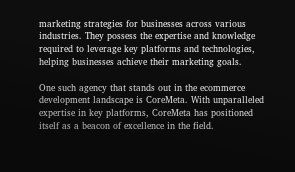marketing strategies for businesses across various industries. They possess the expertise and knowledge required to leverage key platforms and technologies, helping businesses achieve their marketing goals.

One such agency that stands out in the ecommerce development landscape is CoreMeta. With unparalleled expertise in key platforms, CoreMeta has positioned itself as a beacon of excellence in the field.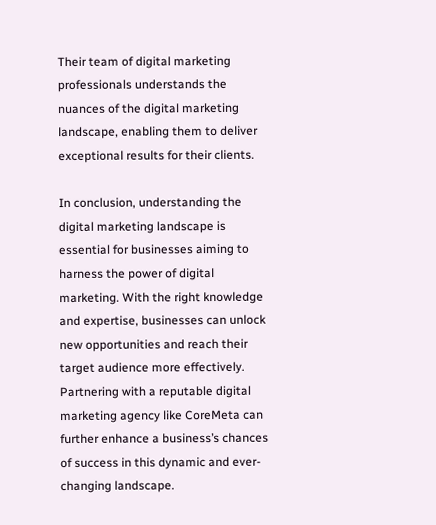Their team of digital marketing professionals understands the nuances of the digital marketing landscape, enabling them to deliver exceptional results for their clients.

In conclusion, understanding the digital marketing landscape is essential for businesses aiming to harness the power of digital marketing. With the right knowledge and expertise, businesses can unlock new opportunities and reach their target audience more effectively. Partnering with a reputable digital marketing agency like CoreMeta can further enhance a business’s chances of success in this dynamic and ever-changing landscape.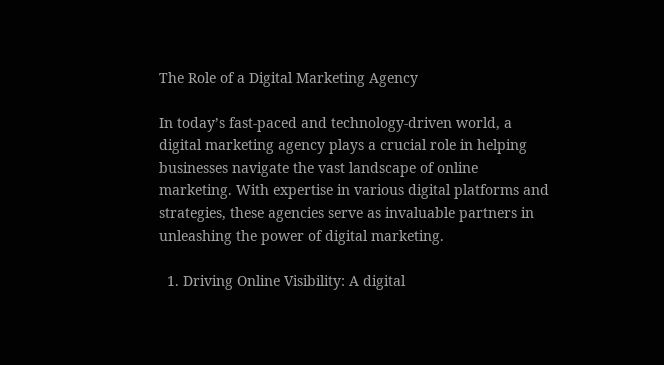The Role of a Digital Marketing Agency

In today’s fast-paced and technology-driven world, a digital marketing agency plays a crucial role in helping businesses navigate the vast landscape of online marketing. With expertise in various digital platforms and strategies, these agencies serve as invaluable partners in unleashing the power of digital marketing.

  1. Driving Online Visibility: A digital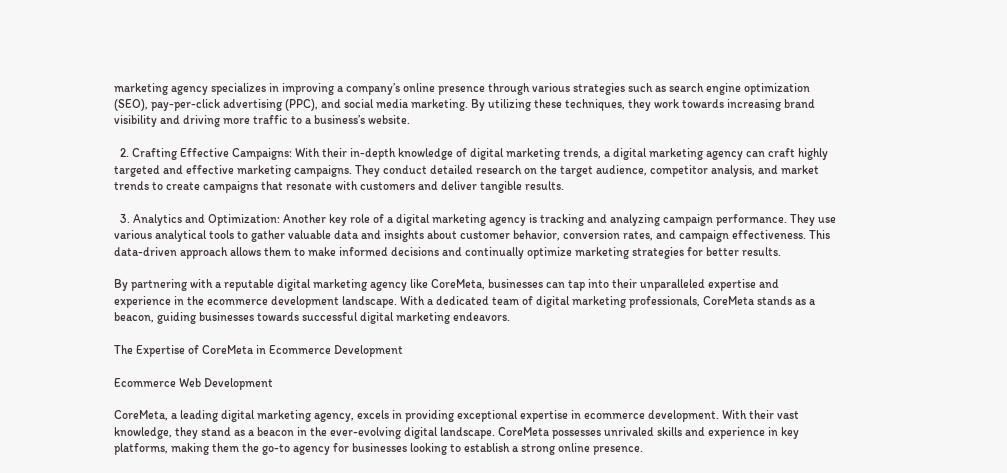marketing agency specializes in improving a company’s online presence through various strategies such as search engine optimization (SEO), pay-per-click advertising (PPC), and social media marketing. By utilizing these techniques, they work towards increasing brand visibility and driving more traffic to a business’s website.

  2. Crafting Effective Campaigns: With their in-depth knowledge of digital marketing trends, a digital marketing agency can craft highly targeted and effective marketing campaigns. They conduct detailed research on the target audience, competitor analysis, and market trends to create campaigns that resonate with customers and deliver tangible results.

  3. Analytics and Optimization: Another key role of a digital marketing agency is tracking and analyzing campaign performance. They use various analytical tools to gather valuable data and insights about customer behavior, conversion rates, and campaign effectiveness. This data-driven approach allows them to make informed decisions and continually optimize marketing strategies for better results.

By partnering with a reputable digital marketing agency like CoreMeta, businesses can tap into their unparalleled expertise and experience in the ecommerce development landscape. With a dedicated team of digital marketing professionals, CoreMeta stands as a beacon, guiding businesses towards successful digital marketing endeavors.

The Expertise of CoreMeta in Ecommerce Development

Ecommerce Web Development

CoreMeta, a leading digital marketing agency, excels in providing exceptional expertise in ecommerce development. With their vast knowledge, they stand as a beacon in the ever-evolving digital landscape. CoreMeta possesses unrivaled skills and experience in key platforms, making them the go-to agency for businesses looking to establish a strong online presence.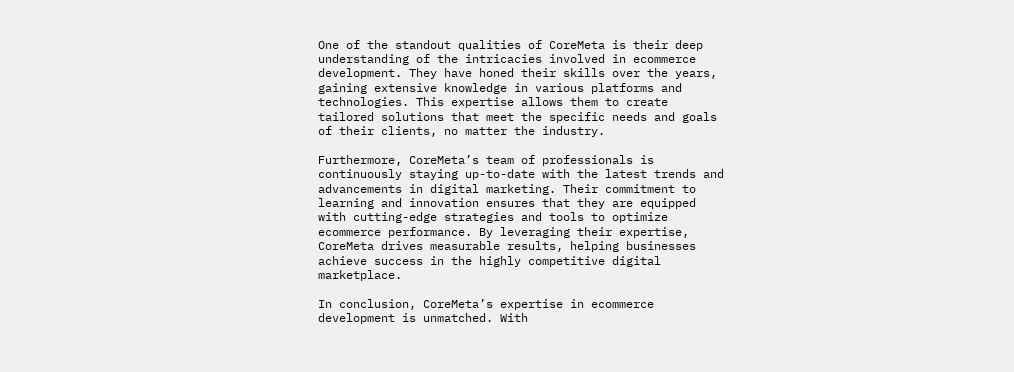One of the standout qualities of CoreMeta is their deep understanding of the intricacies involved in ecommerce development. They have honed their skills over the years, gaining extensive knowledge in various platforms and technologies. This expertise allows them to create tailored solutions that meet the specific needs and goals of their clients, no matter the industry.

Furthermore, CoreMeta’s team of professionals is continuously staying up-to-date with the latest trends and advancements in digital marketing. Their commitment to learning and innovation ensures that they are equipped with cutting-edge strategies and tools to optimize ecommerce performance. By leveraging their expertise, CoreMeta drives measurable results, helping businesses achieve success in the highly competitive digital marketplace.

In conclusion, CoreMeta’s expertise in ecommerce development is unmatched. With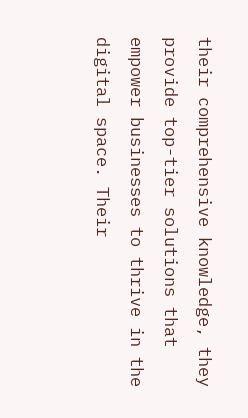their comprehensive knowledge, they provide top-tier solutions that empower businesses to thrive in the digital space. Their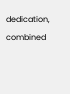dedication, combined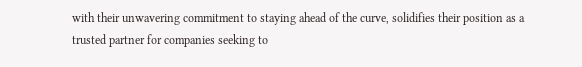with their unwavering commitment to staying ahead of the curve, solidifies their position as a trusted partner for companies seeking to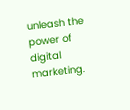unleash the power of digital marketing.